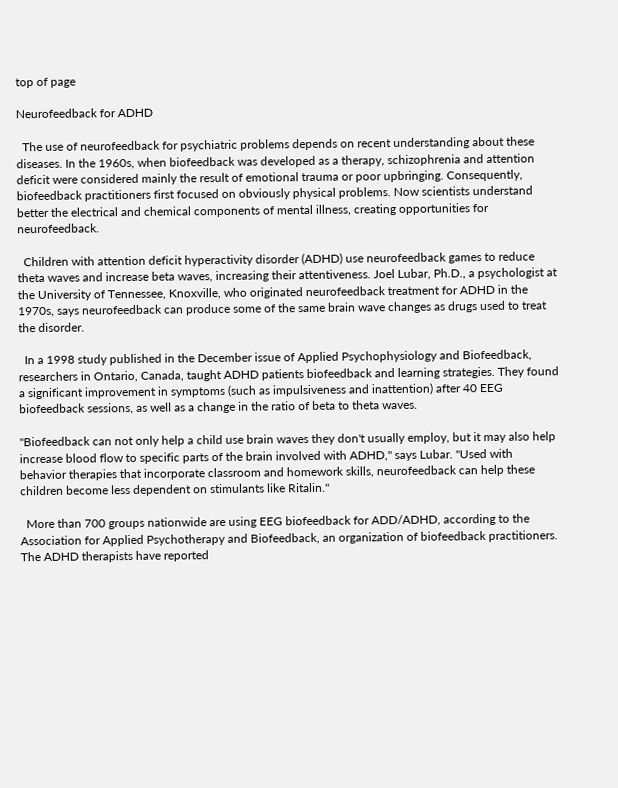top of page

Neurofeedback for ADHD

  The use of neurofeedback for psychiatric problems depends on recent understanding about these diseases. In the 1960s, when biofeedback was developed as a therapy, schizophrenia and attention deficit were considered mainly the result of emotional trauma or poor upbringing. Consequently, biofeedback practitioners first focused on obviously physical problems. Now scientists understand better the electrical and chemical components of mental illness, creating opportunities for neurofeedback.

  Children with attention deficit hyperactivity disorder (ADHD) use neurofeedback games to reduce theta waves and increase beta waves, increasing their attentiveness. Joel Lubar, Ph.D., a psychologist at the University of Tennessee, Knoxville, who originated neurofeedback treatment for ADHD in the 1970s, says neurofeedback can produce some of the same brain wave changes as drugs used to treat the disorder.

  In a 1998 study published in the December issue of Applied Psychophysiology and Biofeedback, researchers in Ontario, Canada, taught ADHD patients biofeedback and learning strategies. They found a significant improvement in symptoms (such as impulsiveness and inattention) after 40 EEG biofeedback sessions, as well as a change in the ratio of beta to theta waves.

"Biofeedback can not only help a child use brain waves they don't usually employ, but it may also help increase blood flow to specific parts of the brain involved with ADHD," says Lubar. "Used with behavior therapies that incorporate classroom and homework skills, neurofeedback can help these children become less dependent on stimulants like Ritalin."

  More than 700 groups nationwide are using EEG biofeedback for ADD/ADHD, according to the Association for Applied Psychotherapy and Biofeedback, an organization of biofeedback practitioners. The ADHD therapists have reported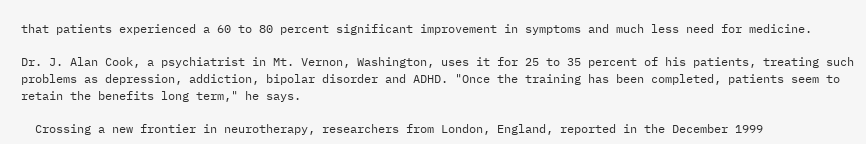that patients experienced a 60 to 80 percent significant improvement in symptoms and much less need for medicine.

Dr. J. Alan Cook, a psychiatrist in Mt. Vernon, Washington, uses it for 25 to 35 percent of his patients, treating such problems as depression, addiction, bipolar disorder and ADHD. "Once the training has been completed, patients seem to retain the benefits long term," he says.

  Crossing a new frontier in neurotherapy, researchers from London, England, reported in the December 1999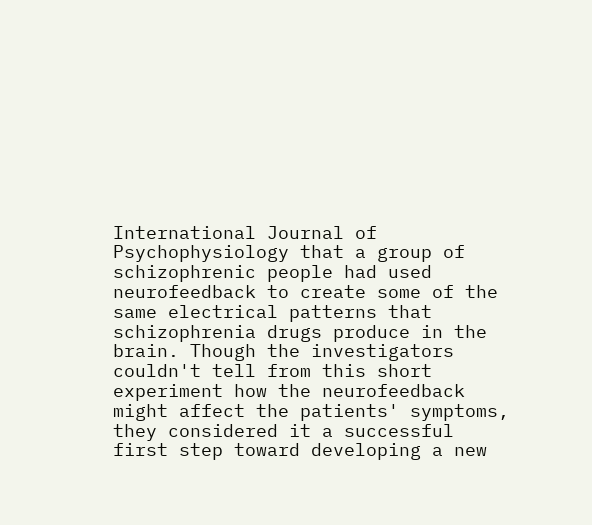International Journal of Psychophysiology that a group of schizophrenic people had used neurofeedback to create some of the same electrical patterns that schizophrenia drugs produce in the brain. Though the investigators couldn't tell from this short experiment how the neurofeedback might affect the patients' symptoms, they considered it a successful first step toward developing a new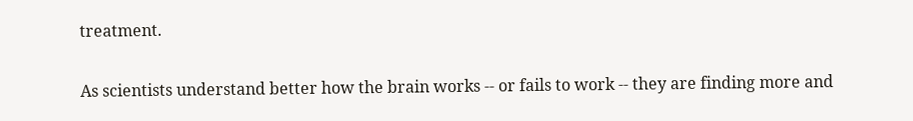treatment.

As scientists understand better how the brain works -- or fails to work -- they are finding more and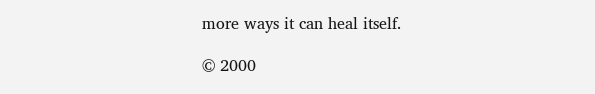more ways it can heal itself.

© 2000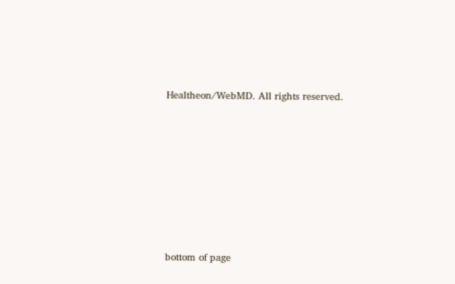Healtheon/WebMD. All rights reserved.








bottom of page